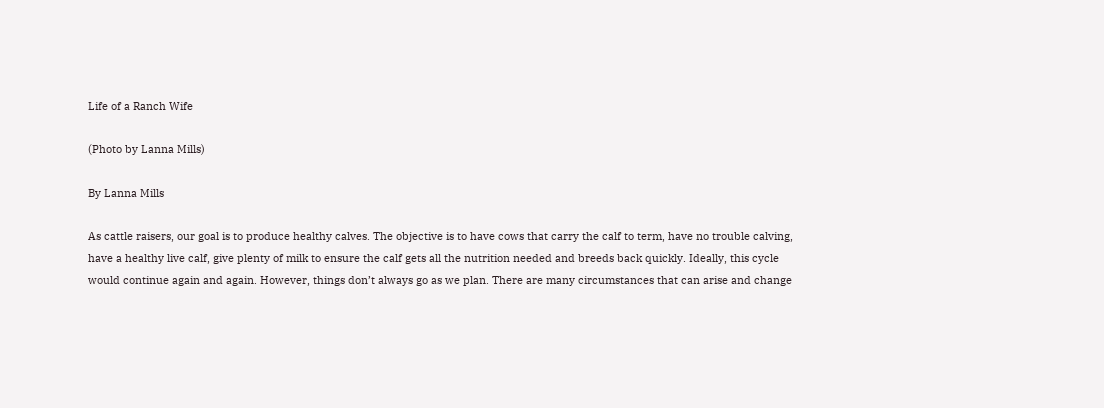Life of a Ranch Wife

(Photo by Lanna Mills)

By Lanna Mills

As cattle raisers, our goal is to produce healthy calves. The objective is to have cows that carry the calf to term, have no trouble calving, have a healthy live calf, give plenty of milk to ensure the calf gets all the nutrition needed and breeds back quickly. Ideally, this cycle would continue again and again. However, things don’t always go as we plan. There are many circumstances that can arise and change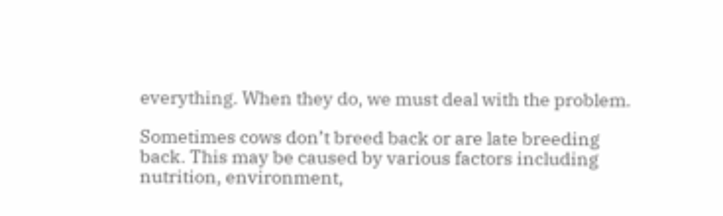everything. When they do, we must deal with the problem.

Sometimes cows don’t breed back or are late breeding back. This may be caused by various factors including nutrition, environment,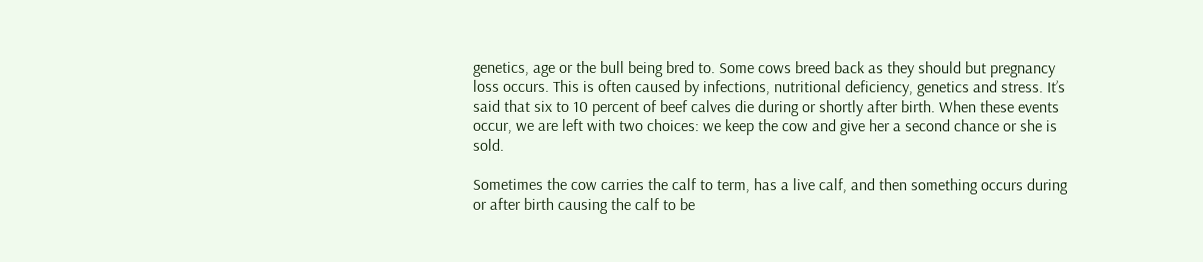genetics, age or the bull being bred to. Some cows breed back as they should but pregnancy loss occurs. This is often caused by infections, nutritional deficiency, genetics and stress. It’s said that six to 10 percent of beef calves die during or shortly after birth. When these events occur, we are left with two choices: we keep the cow and give her a second chance or she is sold.

Sometimes the cow carries the calf to term, has a live calf, and then something occurs during or after birth causing the calf to be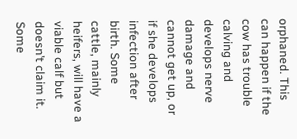orphaned. This can happen if the cow has trouble calving and develops nerve damage and cannot get up, or if she develops infection after birth. Some cattle, mainly heifers, will have a viable calf but doesn’t claim it. Some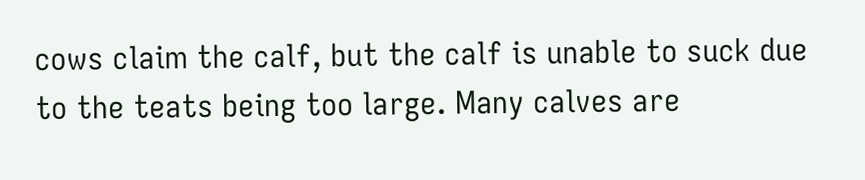cows claim the calf, but the calf is unable to suck due to the teats being too large. Many calves are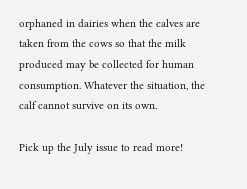orphaned in dairies when the calves are taken from the cows so that the milk produced may be collected for human consumption. Whatever the situation, the calf cannot survive on its own.

Pick up the July issue to read more!